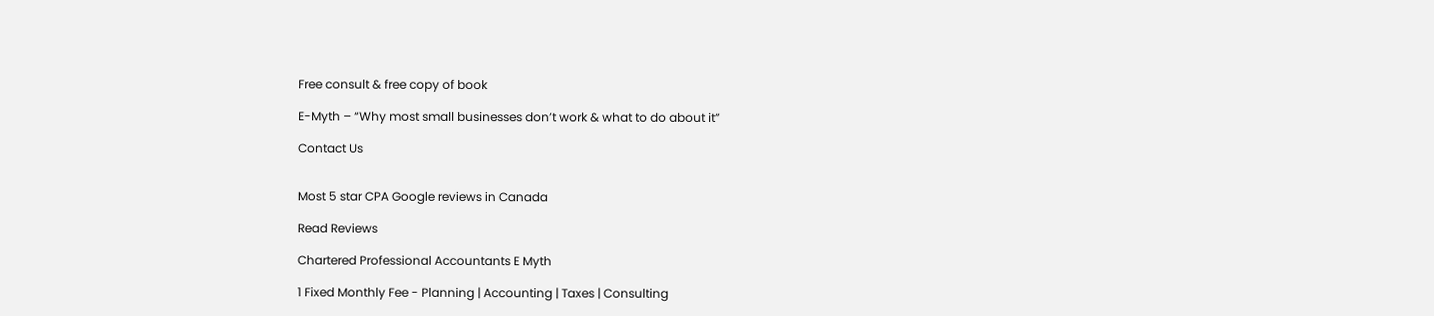Free consult & free copy of book

E-Myth – “Why most small businesses don’t work & what to do about it”

Contact Us


Most 5 star CPA Google reviews in Canada

Read Reviews

Chartered Professional Accountants E Myth

1 Fixed Monthly Fee - Planning | Accounting | Taxes | Consulting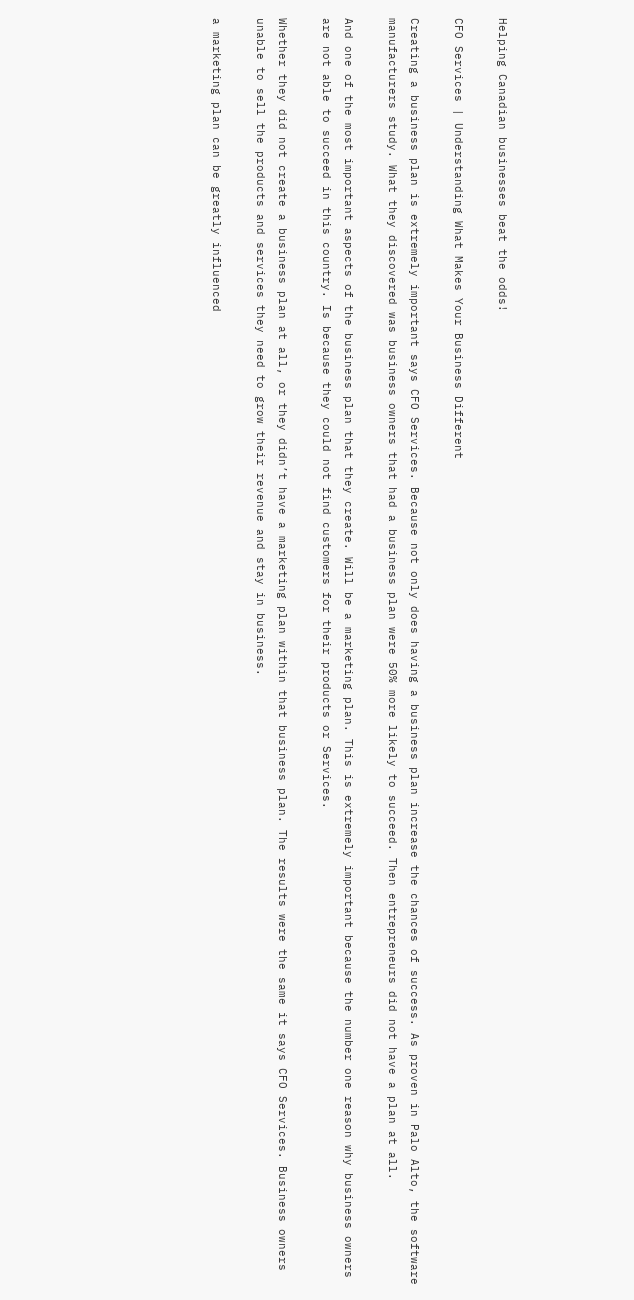Helping Canadian businesses beat the odds!

CFO Services | Understanding What Makes Your Business Different

Creating a business plan is extremely important says CFO Services. Because not only does having a business plan increase the chances of success. As proven in Palo Alto, the software manufacturers study. What they discovered was business owners that had a business plan were 50% more likely to succeed. Then entrepreneurs did not have a plan at all.

And one of the most important aspects of the business plan that they create. Will be a marketing plan. This is extremely important because the number one reason why business owners are not able to succeed in this country. Is because they could not find customers for their products or Services.

Whether they did not create a business plan at all, or they didn’t have a marketing plan within that business plan. The results were the same it says CFO Services. Business owners unable to sell the products and services they need to grow their revenue and stay in business.

a marketing plan can be greatly influenced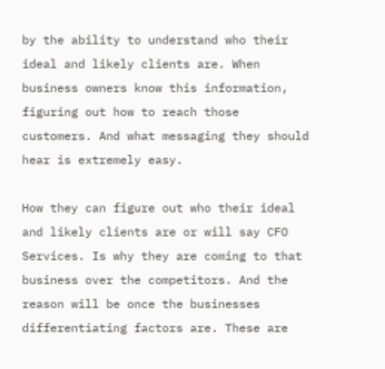by the ability to understand who their ideal and likely clients are. When business owners know this information, figuring out how to reach those customers. And what messaging they should hear is extremely easy.

How they can figure out who their ideal and likely clients are or will say CFO Services. Is why they are coming to that business over the competitors. And the reason will be once the businesses differentiating factors are. These are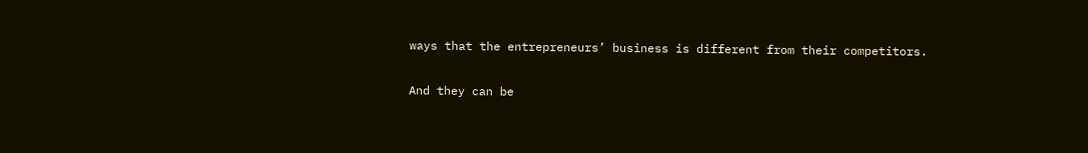ways that the entrepreneurs’ business is different from their competitors.

And they can be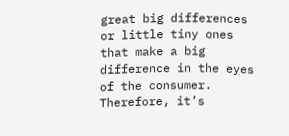great big differences or little tiny ones that make a big difference in the eyes of the consumer. Therefore, it’s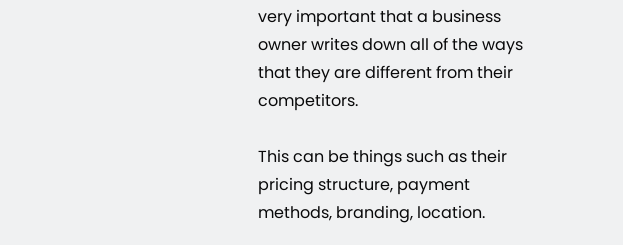very important that a business owner writes down all of the ways that they are different from their competitors.

This can be things such as their pricing structure, payment methods, branding, location.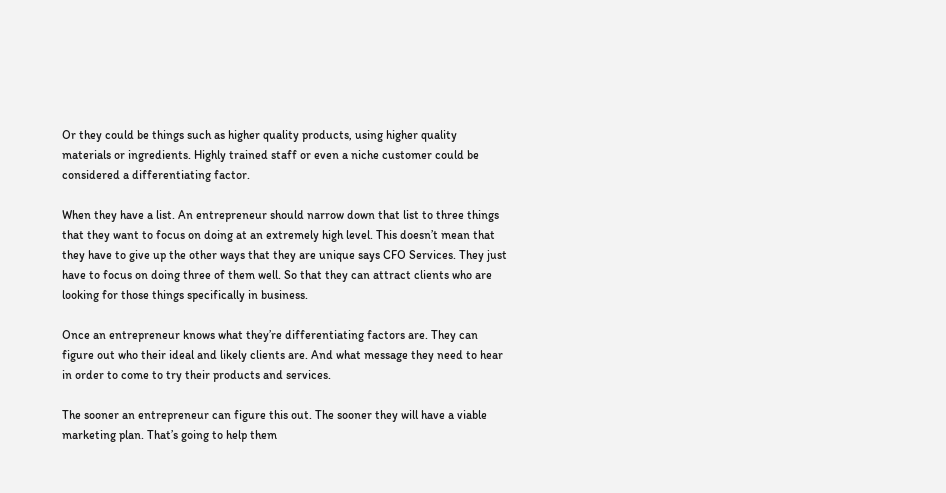Or they could be things such as higher quality products, using higher quality materials or ingredients. Highly trained staff or even a niche customer could be considered a differentiating factor.

When they have a list. An entrepreneur should narrow down that list to three things that they want to focus on doing at an extremely high level. This doesn’t mean that they have to give up the other ways that they are unique says CFO Services. They just have to focus on doing three of them well. So that they can attract clients who are looking for those things specifically in business.

Once an entrepreneur knows what they’re differentiating factors are. They can figure out who their ideal and likely clients are. And what message they need to hear in order to come to try their products and services.

The sooner an entrepreneur can figure this out. The sooner they will have a viable marketing plan. That’s going to help them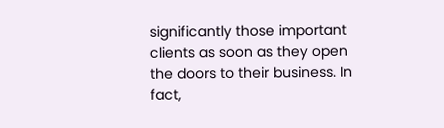significantly those important clients as soon as they open the doors to their business. In fact,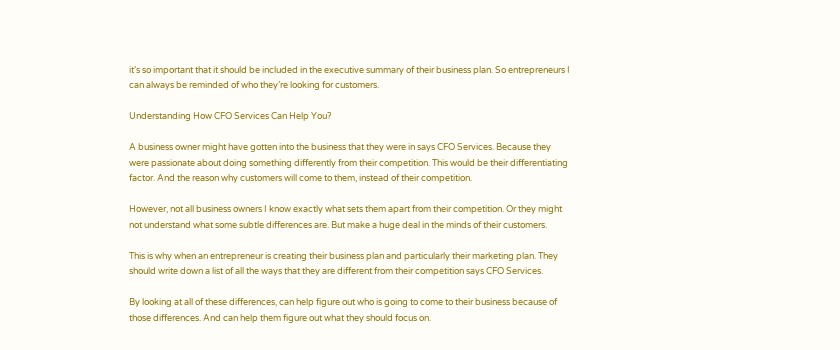it’s so important that it should be included in the executive summary of their business plan. So entrepreneurs I can always be reminded of who they’re looking for customers.

Understanding How CFO Services Can Help You?

A business owner might have gotten into the business that they were in says CFO Services. Because they were passionate about doing something differently from their competition. This would be their differentiating factor. And the reason why customers will come to them, instead of their competition.

However, not all business owners I know exactly what sets them apart from their competition. Or they might not understand what some subtle differences are. But make a huge deal in the minds of their customers.

This is why when an entrepreneur is creating their business plan and particularly their marketing plan. They should write down a list of all the ways that they are different from their competition says CFO Services.

By looking at all of these differences, can help figure out who is going to come to their business because of those differences. And can help them figure out what they should focus on.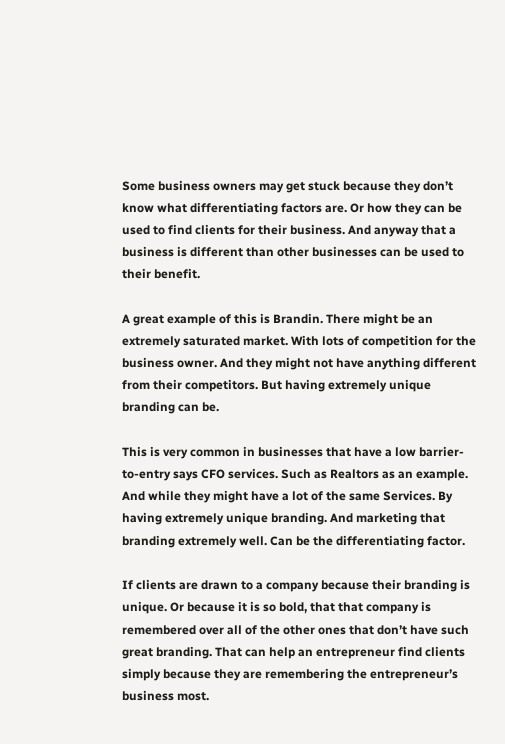Some business owners may get stuck because they don’t know what differentiating factors are. Or how they can be used to find clients for their business. And anyway that a business is different than other businesses can be used to their benefit.

A great example of this is Brandin. There might be an extremely saturated market. With lots of competition for the business owner. And they might not have anything different from their competitors. But having extremely unique branding can be.

This is very common in businesses that have a low barrier-to-entry says CFO services. Such as Realtors as an example. And while they might have a lot of the same Services. By having extremely unique branding. And marketing that branding extremely well. Can be the differentiating factor.

If clients are drawn to a company because their branding is unique. Or because it is so bold, that that company is remembered over all of the other ones that don’t have such great branding. That can help an entrepreneur find clients simply because they are remembering the entrepreneur’s business most.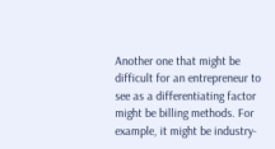Another one that might be difficult for an entrepreneur to see as a differentiating factor might be billing methods. For example, it might be industry-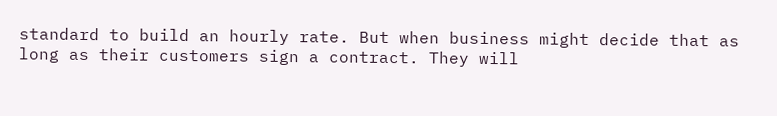standard to build an hourly rate. But when business might decide that as long as their customers sign a contract. They will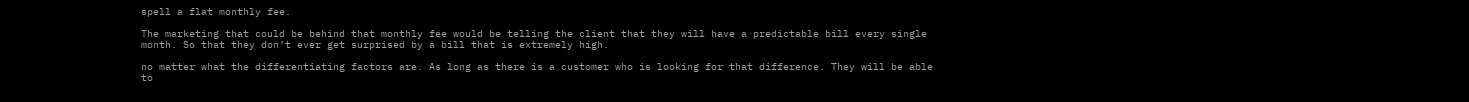spell a flat monthly fee.

The marketing that could be behind that monthly fee would be telling the client that they will have a predictable bill every single month. So that they don’t ever get surprised by a bill that is extremely high.

no matter what the differentiating factors are. As long as there is a customer who is looking for that difference. They will be able to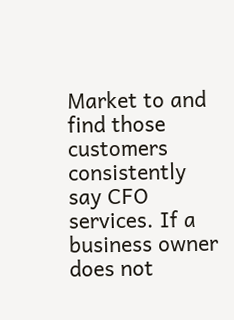Market to and find those customers consistently say CFO services. If a business owner does not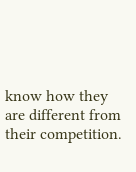know how they are different from their competition.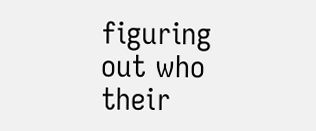figuring out who their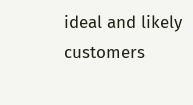ideal and likely customers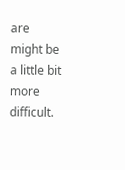are might be a little bit more difficult.